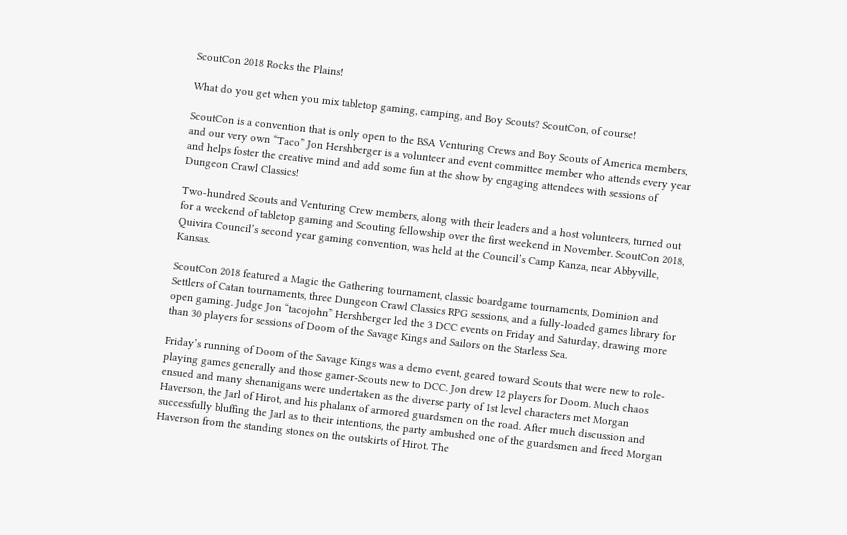ScoutCon 2018 Rocks the Plains!

What do you get when you mix tabletop gaming, camping, and Boy Scouts? ScoutCon, of course!

ScoutCon is a convention that is only open to the BSA Venturing Crews and Boy Scouts of America members, and our very own “Taco” Jon Hershberger is a volunteer and event committee member who attends every year and helps foster the creative mind and add some fun at the show by engaging attendees with sessions of Dungeon Crawl Classics!

Two-hundred Scouts and Venturing Crew members, along with their leaders and a host volunteers, turned out for a weekend of tabletop gaming and Scouting fellowship over the first weekend in November. ScoutCon 2018, Quivira Council’s second year gaming convention, was held at the Council’s Camp Kanza, near Abbyville, Kansas.

ScoutCon 2018 featured a Magic the Gathering tournament, classic boardgame tournaments, Dominion and Settlers of Catan tournaments, three Dungeon Crawl Classics RPG sessions, and a fully-loaded games library for open gaming. Judge Jon “tacojohn” Hershberger led the 3 DCC events on Friday and Saturday, drawing more than 30 players for sessions of Doom of the Savage Kings and Sailors on the Starless Sea.

Friday’s running of Doom of the Savage Kings was a demo event, geared toward Scouts that were new to role-playing games generally and those gamer-Scouts new to DCC. Jon drew 12 players for Doom. Much chaos ensued and many shenanigans were undertaken as the diverse party of 1st level characters met Morgan Haverson, the Jarl of Hirot, and his phalanx of armored guardsmen on the road. After much discussion and successfully bluffing the Jarl as to their intentions, the party ambushed one of the guardsmen and freed Morgan Haverson from the standing stones on the outskirts of Hirot. The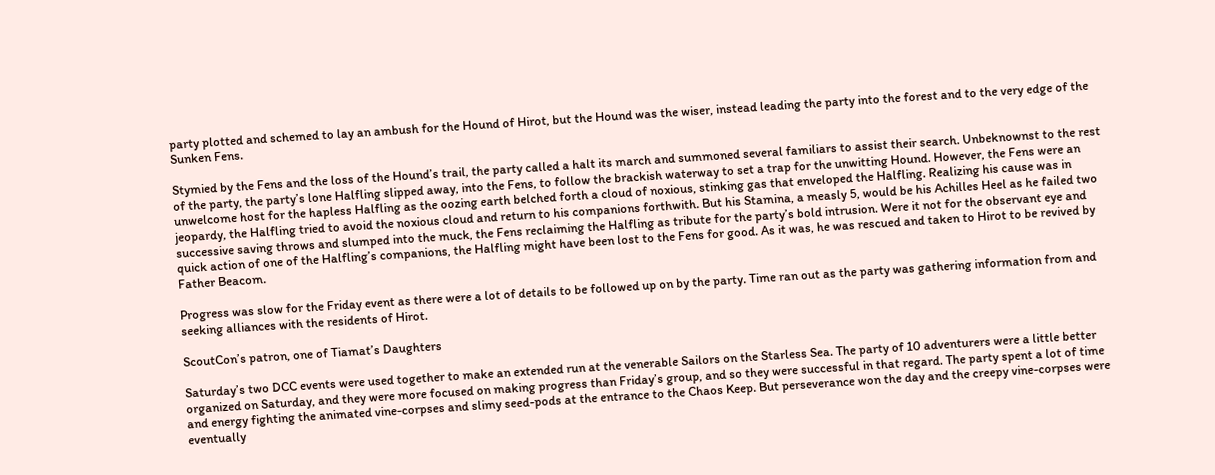party plotted and schemed to lay an ambush for the Hound of Hirot, but the Hound was the wiser, instead leading the party into the forest and to the very edge of the Sunken Fens.

Stymied by the Fens and the loss of the Hound’s trail, the party called a halt its march and summoned several familiars to assist their search. Unbeknownst to the rest of the party, the party’s lone Halfling slipped away, into the Fens, to follow the brackish waterway to set a trap for the unwitting Hound. However, the Fens were an unwelcome host for the hapless Halfling as the oozing earth belched forth a cloud of noxious, stinking gas that enveloped the Halfling. Realizing his cause was in jeopardy, the Halfling tried to avoid the noxious cloud and return to his companions forthwith. But his Stamina, a measly 5, would be his Achilles Heel as he failed two successive saving throws and slumped into the muck, the Fens reclaiming the Halfling as tribute for the party’s bold intrusion. Were it not for the observant eye and quick action of one of the Halfling’s companions, the Halfling might have been lost to the Fens for good. As it was, he was rescued and taken to Hirot to be revived by Father Beacom.

Progress was slow for the Friday event as there were a lot of details to be followed up on by the party. Time ran out as the party was gathering information from and seeking alliances with the residents of Hirot.

ScoutCon’s patron, one of Tiamat’s Daughters

Saturday’s two DCC events were used together to make an extended run at the venerable Sailors on the Starless Sea. The party of 10 adventurers were a little better organized on Saturday, and they were more focused on making progress than Friday’s group, and so they were successful in that regard. The party spent a lot of time and energy fighting the animated vine-corpses and slimy seed-pods at the entrance to the Chaos Keep. But perseverance won the day and the creepy vine-corpses were eventually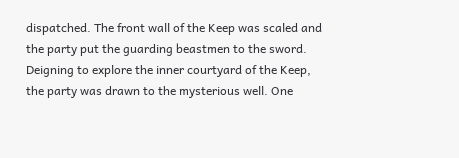dispatched. The front wall of the Keep was scaled and the party put the guarding beastmen to the sword. Deigning to explore the inner courtyard of the Keep, the party was drawn to the mysterious well. One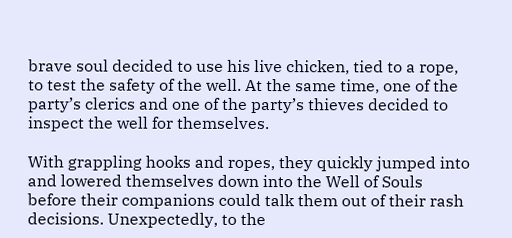brave soul decided to use his live chicken, tied to a rope, to test the safety of the well. At the same time, one of the party’s clerics and one of the party’s thieves decided to inspect the well for themselves.

With grappling hooks and ropes, they quickly jumped into and lowered themselves down into the Well of Souls before their companions could talk them out of their rash decisions. Unexpectedly, to the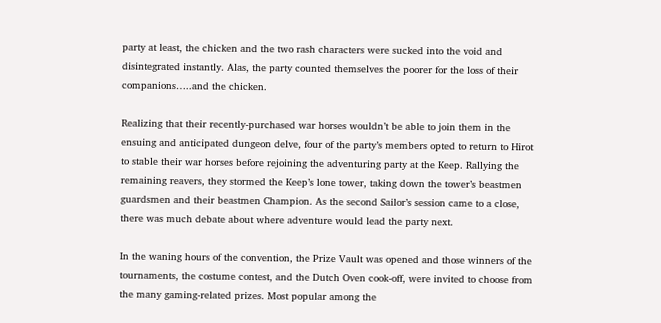party at least, the chicken and the two rash characters were sucked into the void and disintegrated instantly. Alas, the party counted themselves the poorer for the loss of their companions…..and the chicken.

Realizing that their recently-purchased war horses wouldn’t be able to join them in the ensuing and anticipated dungeon delve, four of the party’s members opted to return to Hirot to stable their war horses before rejoining the adventuring party at the Keep. Rallying the remaining reavers, they stormed the Keep’s lone tower, taking down the tower’s beastmen guardsmen and their beastmen Champion. As the second Sailor’s session came to a close, there was much debate about where adventure would lead the party next.

In the waning hours of the convention, the Prize Vault was opened and those winners of the tournaments, the costume contest, and the Dutch Oven cook-off, were invited to choose from the many gaming-related prizes. Most popular among the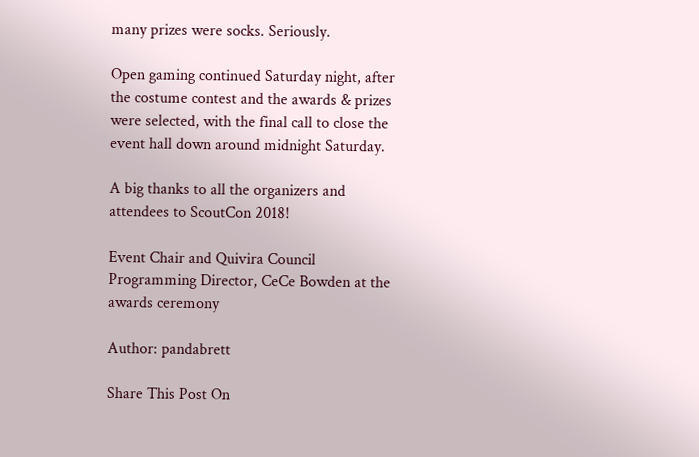many prizes were socks. Seriously.

Open gaming continued Saturday night, after the costume contest and the awards & prizes were selected, with the final call to close the event hall down around midnight Saturday.

A big thanks to all the organizers and attendees to ScoutCon 2018!

Event Chair and Quivira Council Programming Director, CeCe Bowden at the awards ceremony

Author: pandabrett

Share This Post On